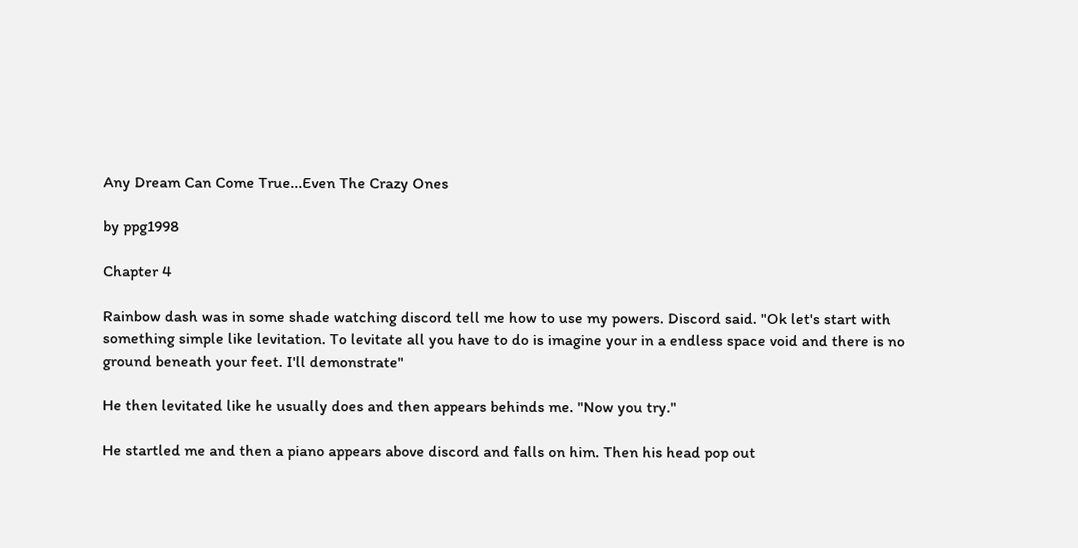Any Dream Can Come True...Even The Crazy Ones

by ppg1998

Chapter 4

Rainbow dash was in some shade watching discord tell me how to use my powers. Discord said. "Ok let's start with something simple like levitation. To levitate all you have to do is imagine your in a endless space void and there is no ground beneath your feet. I'll demonstrate"

He then levitated like he usually does and then appears behinds me. "Now you try."

He startled me and then a piano appears above discord and falls on him. Then his head pop out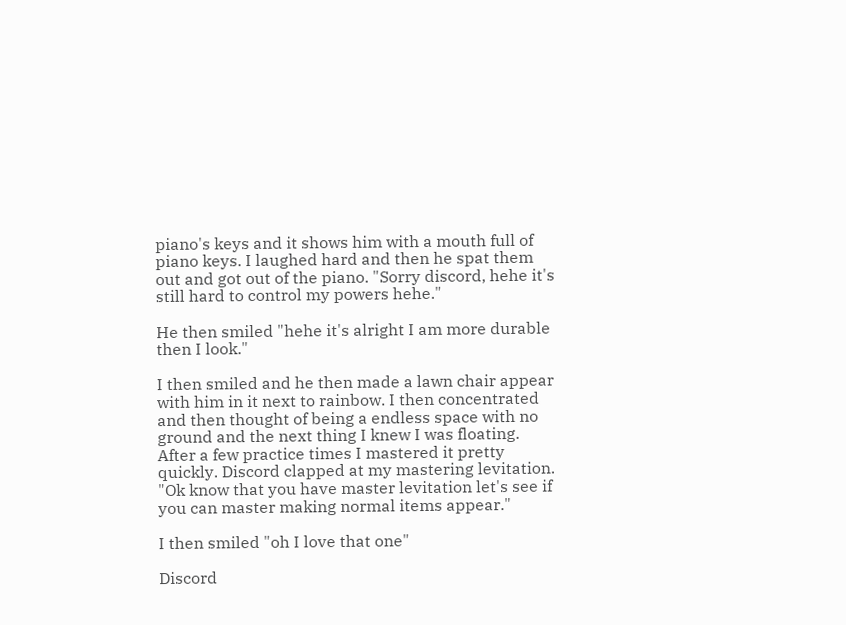piano's keys and it shows him with a mouth full of piano keys. I laughed hard and then he spat them out and got out of the piano. "Sorry discord, hehe it's still hard to control my powers hehe."

He then smiled "hehe it's alright I am more durable then I look."

I then smiled and he then made a lawn chair appear with him in it next to rainbow. I then concentrated and then thought of being a endless space with no ground and the next thing I knew I was floating. After a few practice times I mastered it pretty quickly. Discord clapped at my mastering levitation. "Ok know that you have master levitation let's see if you can master making normal items appear."

I then smiled "oh I love that one"

Discord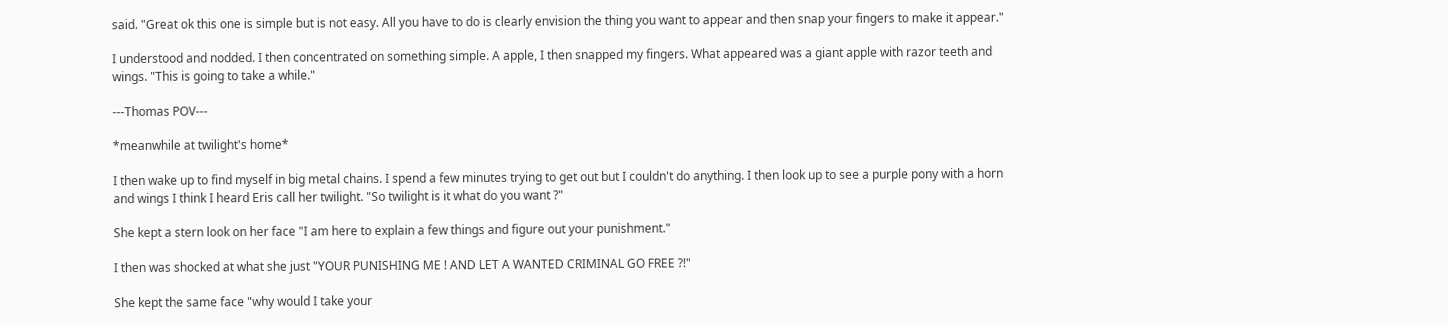said. "Great ok this one is simple but is not easy. All you have to do is clearly envision the thing you want to appear and then snap your fingers to make it appear."

I understood and nodded. I then concentrated on something simple. A apple, I then snapped my fingers. What appeared was a giant apple with razor teeth and wings. "This is going to take a while."

---Thomas POV---

*meanwhile at twilight's home*

I then wake up to find myself in big metal chains. I spend a few minutes trying to get out but I couldn't do anything. I then look up to see a purple pony with a horn and wings I think I heard Eris call her twilight. "So twilight is it what do you want ?"

She kept a stern look on her face "I am here to explain a few things and figure out your punishment."

I then was shocked at what she just "YOUR PUNISHING ME ! AND LET A WANTED CRIMINAL GO FREE ?!"

She kept the same face "why would I take your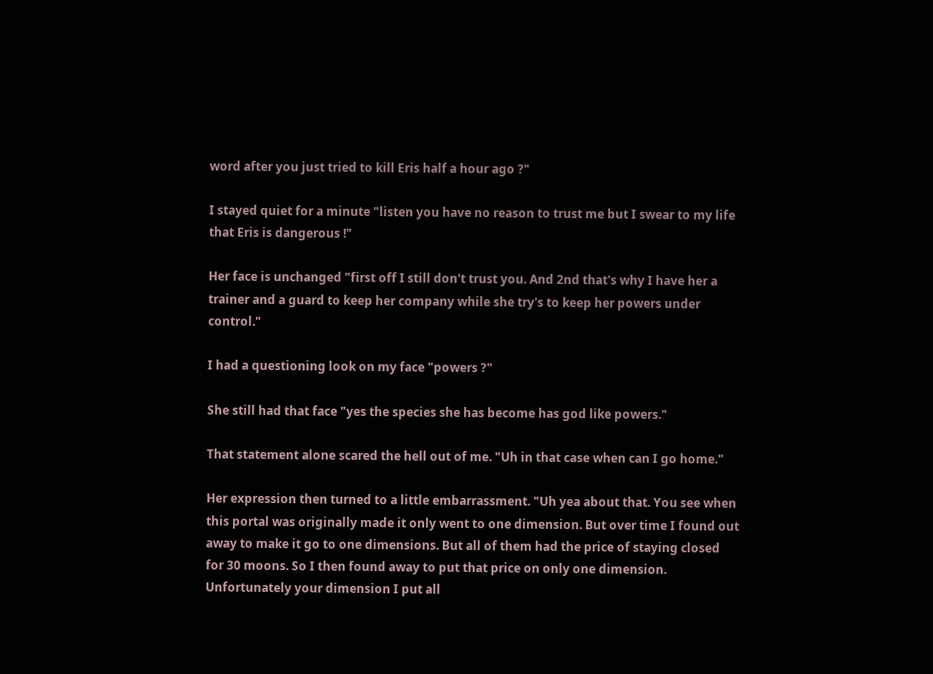word after you just tried to kill Eris half a hour ago ?"

I stayed quiet for a minute "listen you have no reason to trust me but I swear to my life that Eris is dangerous !"

Her face is unchanged "first off I still don't trust you. And 2nd that's why I have her a trainer and a guard to keep her company while she try's to keep her powers under control."

I had a questioning look on my face "powers ?"

She still had that face "yes the species she has become has god like powers."

That statement alone scared the hell out of me. "Uh in that case when can I go home."

Her expression then turned to a little embarrassment. "Uh yea about that. You see when this portal was originally made it only went to one dimension. But over time I found out away to make it go to one dimensions. But all of them had the price of staying closed for 30 moons. So I then found away to put that price on only one dimension. Unfortunately your dimension I put all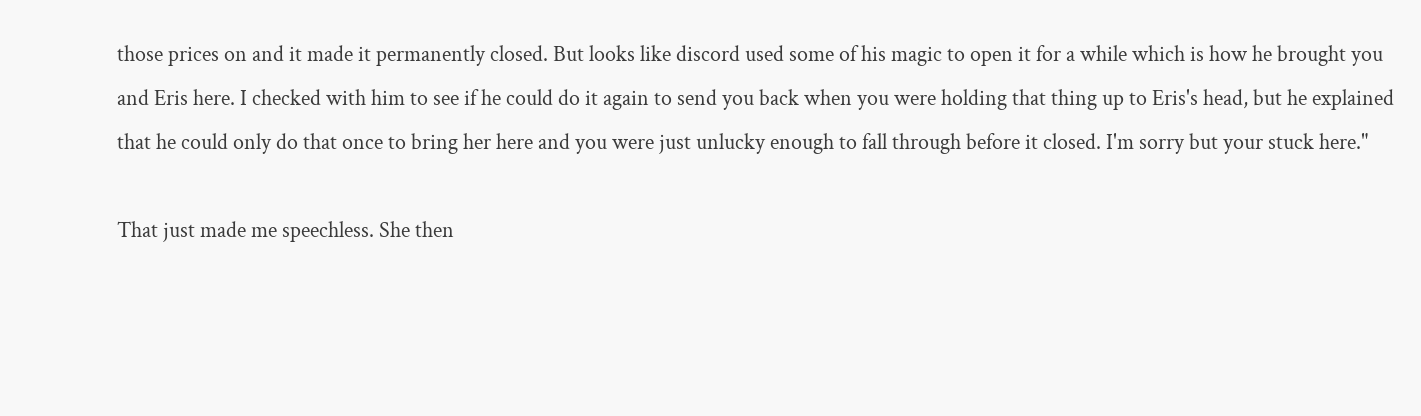those prices on and it made it permanently closed. But looks like discord used some of his magic to open it for a while which is how he brought you and Eris here. I checked with him to see if he could do it again to send you back when you were holding that thing up to Eris's head, but he explained that he could only do that once to bring her here and you were just unlucky enough to fall through before it closed. I'm sorry but your stuck here."

That just made me speechless. She then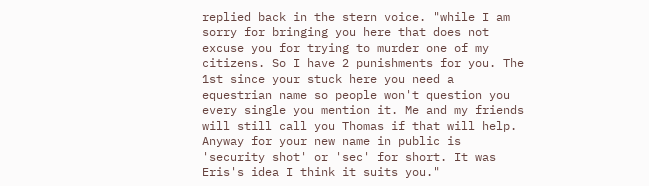replied back in the stern voice. "while I am sorry for bringing you here that does not excuse you for trying to murder one of my citizens. So I have 2 punishments for you. The 1st since your stuck here you need a equestrian name so people won't question you every single you mention it. Me and my friends will still call you Thomas if that will help. Anyway for your new name in public is 'security shot' or 'sec' for short. It was Eris's idea I think it suits you."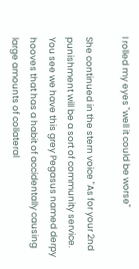I rolled my eyes "well it could be worse"

She continued in the stern voice "As for your 2nd punishment will be a sort of community service. You see we have this grey Pegasus named derpy hooves that has a habit of accidentally causing large amounts of collateral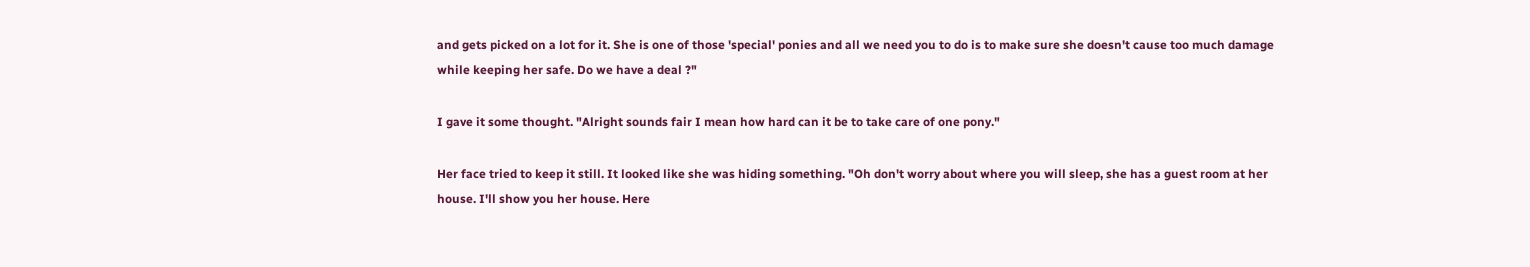and gets picked on a lot for it. She is one of those 'special' ponies and all we need you to do is to make sure she doesn't cause too much damage while keeping her safe. Do we have a deal ?"

I gave it some thought. "Alright sounds fair I mean how hard can it be to take care of one pony."

Her face tried to keep it still. It looked like she was hiding something. "Oh don't worry about where you will sleep, she has a guest room at her house. I'll show you her house. Here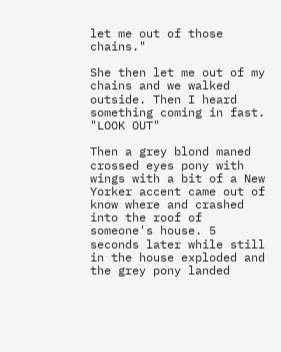let me out of those chains."

She then let me out of my chains and we walked outside. Then I heard something coming in fast. "LOOK OUT"

Then a grey blond maned crossed eyes pony with wings with a bit of a New Yorker accent came out of know where and crashed into the roof of someone's house. 5 seconds later while still in the house exploded and the grey pony landed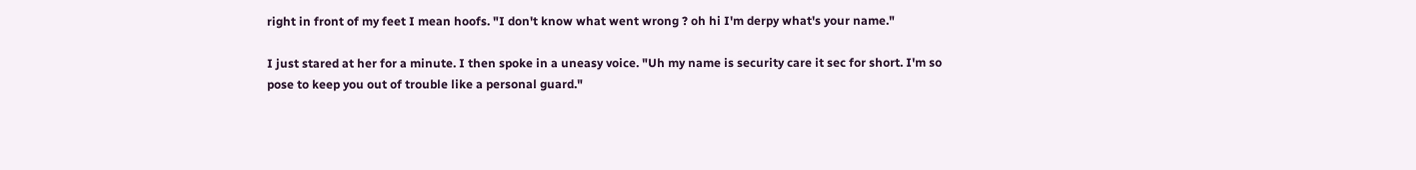right in front of my feet I mean hoofs. "I don't know what went wrong ? oh hi I'm derpy what's your name."

I just stared at her for a minute. I then spoke in a uneasy voice. "Uh my name is security care it sec for short. I'm so pose to keep you out of trouble like a personal guard."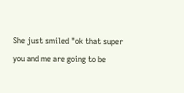She just smiled "ok that super you and me are going to be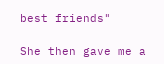best friends"

She then gave me a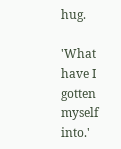hug.

'What have I gotten myself into.'